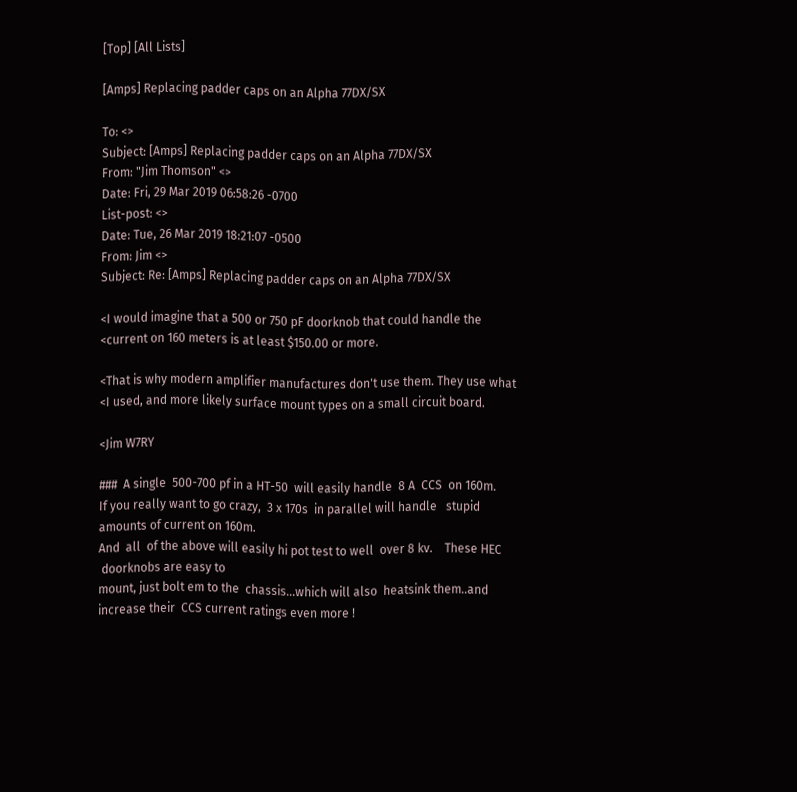[Top] [All Lists]

[Amps] Replacing padder caps on an Alpha 77DX/SX

To: <>
Subject: [Amps] Replacing padder caps on an Alpha 77DX/SX
From: "Jim Thomson" <>
Date: Fri, 29 Mar 2019 06:58:26 -0700
List-post: <>
Date: Tue, 26 Mar 2019 18:21:07 -0500
From: Jim <>
Subject: Re: [Amps] Replacing padder caps on an Alpha 77DX/SX

<I would imagine that a 500 or 750 pF doorknob that could handle the
<current on 160 meters is at least $150.00 or more.

<That is why modern amplifier manufactures don't use them. They use what
<I used, and more likely surface mount types on a small circuit board.

<Jim W7RY

###  A single  500-700 pf in a HT-50  will easily handle  8 A  CCS  on 160m.
If you really want to go crazy,  3 x 170s  in parallel will handle   stupid
amounts of current on 160m.
And  all  of the above will easily hi pot test to well  over 8 kv.    These HEC
 doorknobs are easy to
mount, just bolt em to the  chassis...which will also  heatsink them..and
increase their  CCS current ratings even more !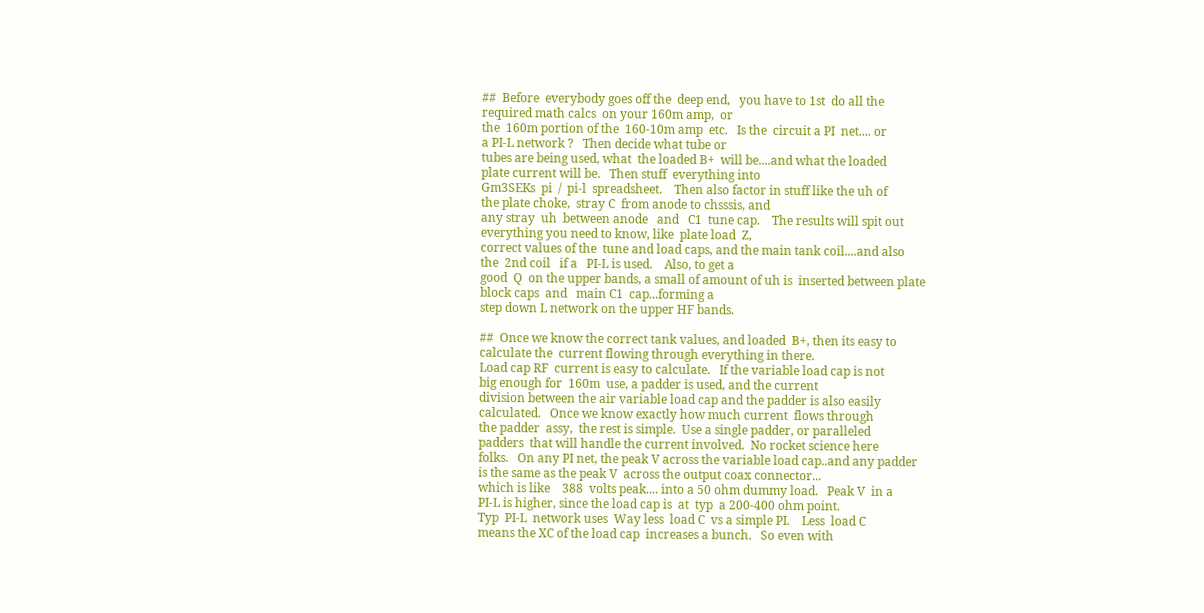##  Before  everybody goes off the  deep end,   you have to 1st  do all the
required math calcs  on your 160m amp,  or
the  160m portion of the  160-10m amp  etc.   Is the  circuit a PI  net.... or
a PI-L network ?   Then decide what tube or
tubes are being used, what  the loaded B+  will be....and what the loaded
plate current will be.   Then stuff  everything into
Gm3SEKs  pi  /  pi-l  spreadsheet.    Then also factor in stuff like the uh of
the plate choke,  stray C  from anode to chsssis, and
any stray  uh  between anode   and   C1  tune cap.    The results will spit out
everything you need to know, like  plate load  Z,
correct values of the  tune and load caps, and the main tank coil....and also
the  2nd coil   if a   PI-L is used.    Also, to get a
good  Q  on the upper bands, a small of amount of uh is  inserted between plate
block caps  and   main C1  cap...forming a
step down L network on the upper HF bands.

##  Once we know the correct tank values, and loaded  B+, then its easy to
calculate the  current flowing through everything in there.
Load cap RF  current is easy to calculate.   If the variable load cap is not
big enough for  160m  use, a padder is used, and the current
division between the air variable load cap and the padder is also easily
calculated.   Once we know exactly how much current  flows through
the padder  assy,  the rest is simple.  Use a single padder, or paralleled
padders  that will handle the current involved.  No rocket science here
folks.   On any PI net, the peak V across the variable load cap..and any padder
is the same as the peak V  across the output coax connector...
which is like    388  volts peak.... into a 50 ohm dummy load.   Peak V  in a
PI-L is higher, since the load cap is  at  typ  a 200-400 ohm point.
Typ  PI-L  network uses  Way less  load C  vs a simple PI.    Less  load C
means the XC of the load cap  increases a bunch.   So even with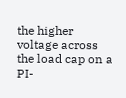the higher
voltage across the load cap on a PI-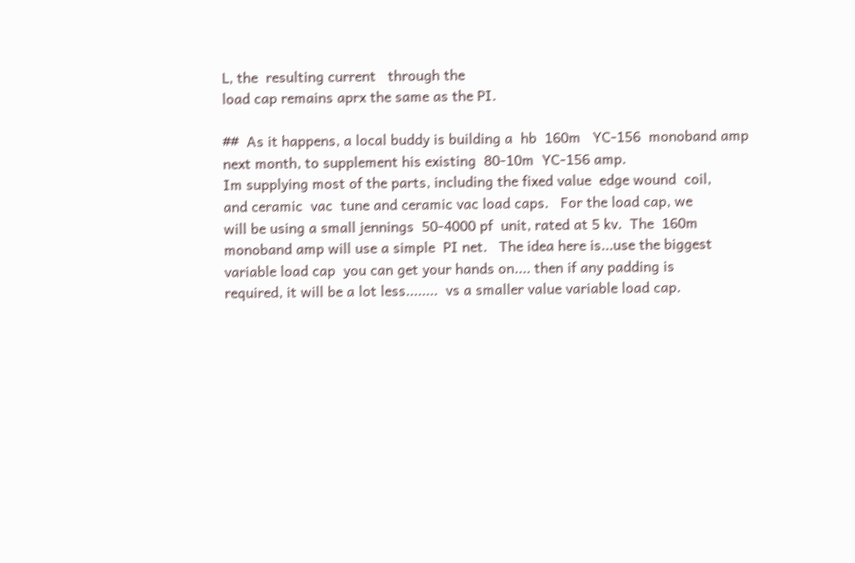L, the  resulting current   through the
load cap remains aprx the same as the PI.

##  As it happens, a local buddy is building a  hb  160m   YC-156  monoband amp
next month, to supplement his existing  80-10m  YC-156 amp.
Im supplying most of the parts, including the fixed value  edge wound  coil,
and ceramic  vac  tune and ceramic vac load caps.   For the load cap, we
will be using a small jennings  50-4000 pf  unit, rated at 5 kv.  The  160m
monoband amp will use a simple  PI net.   The idea here is...use the biggest
variable load cap  you can get your hands on.... then if any padding is
required, it will be a lot less........  vs a smaller value variable load cap.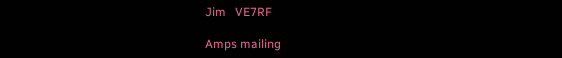Jim   VE7RF

Amps mailing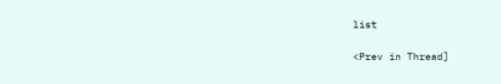list

<Prev in Thread]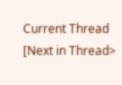Current Thread [Next in Thread>